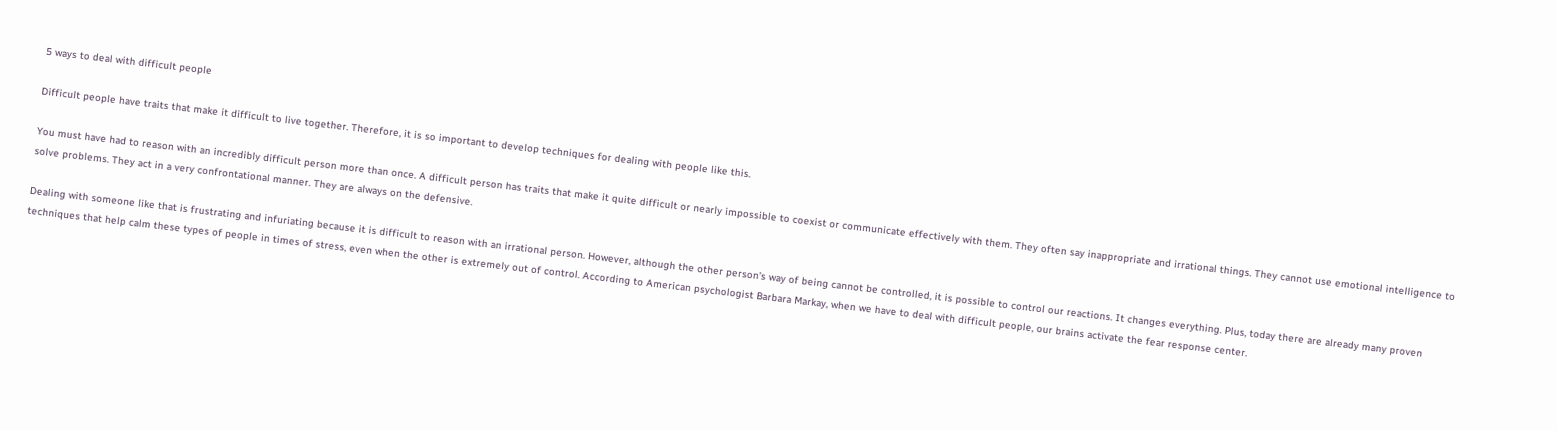5 ways to deal with difficult people

Difficult people have traits that make it difficult to live together. Therefore, it is so important to develop techniques for dealing with people like this.

You must have had to reason with an incredibly difficult person more than once. A difficult person has traits that make it quite difficult or nearly impossible to coexist or communicate effectively with them. They often say inappropriate and irrational things. They cannot use emotional intelligence to solve problems. They act in a very confrontational manner. They are always on the defensive.

Dealing with someone like that is frustrating and infuriating because it is difficult to reason with an irrational person. However, although the other person’s way of being cannot be controlled, it is possible to control our reactions. It changes everything. Plus, today there are already many proven techniques that help calm these types of people in times of stress, even when the other is extremely out of control. According to American psychologist Barbara Markay, when we have to deal with difficult people, our brains activate the fear response center.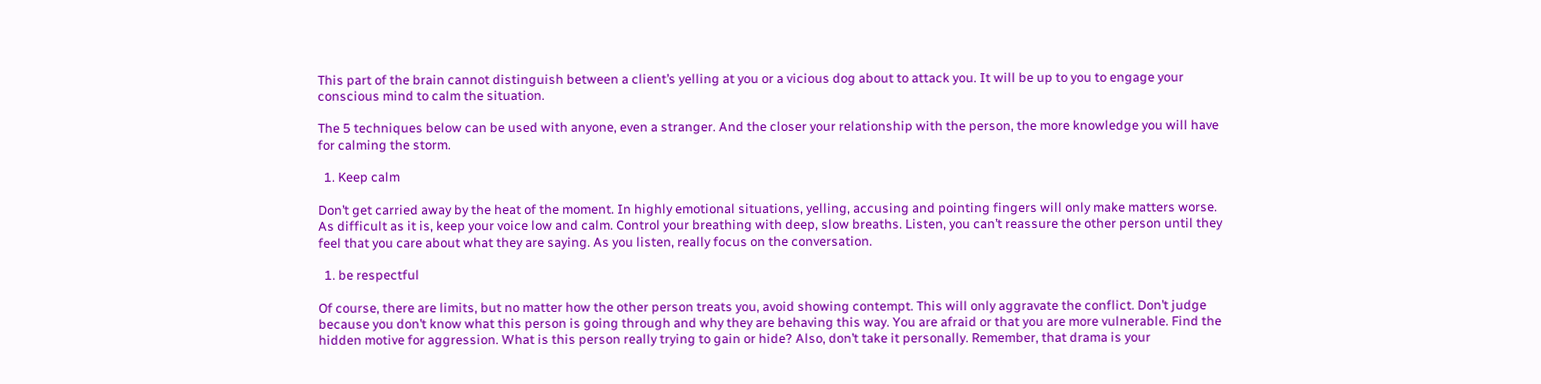This part of the brain cannot distinguish between a client’s yelling at you or a vicious dog about to attack you. It will be up to you to engage your conscious mind to calm the situation.

The 5 techniques below can be used with anyone, even a stranger. And the closer your relationship with the person, the more knowledge you will have for calming the storm.

  1. Keep calm

Don’t get carried away by the heat of the moment. In highly emotional situations, yelling, accusing and pointing fingers will only make matters worse. As difficult as it is, keep your voice low and calm. Control your breathing with deep, slow breaths. Listen, you can’t reassure the other person until they feel that you care about what they are saying. As you listen, really focus on the conversation.

  1. be respectful

Of course, there are limits, but no matter how the other person treats you, avoid showing contempt. This will only aggravate the conflict. Don’t judge because you don’t know what this person is going through and why they are behaving this way. You are afraid or that you are more vulnerable. Find the hidden motive for aggression. What is this person really trying to gain or hide? Also, don’t take it personally. Remember, that drama is your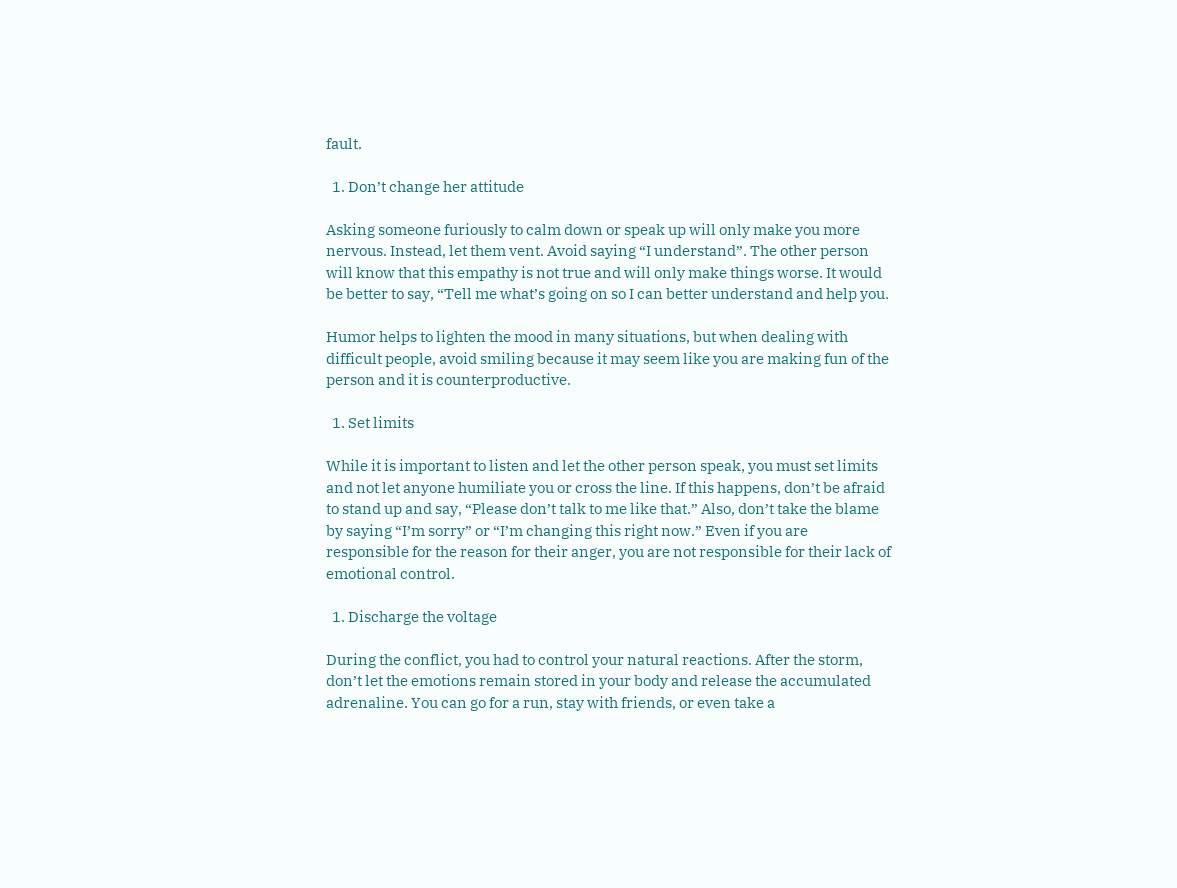fault.

  1. Don’t change her attitude

Asking someone furiously to calm down or speak up will only make you more nervous. Instead, let them vent. Avoid saying “I understand”. The other person will know that this empathy is not true and will only make things worse. It would be better to say, “Tell me what’s going on so I can better understand and help you.

Humor helps to lighten the mood in many situations, but when dealing with difficult people, avoid smiling because it may seem like you are making fun of the person and it is counterproductive.

  1. Set limits

While it is important to listen and let the other person speak, you must set limits and not let anyone humiliate you or cross the line. If this happens, don’t be afraid to stand up and say, “Please don’t talk to me like that.” Also, don’t take the blame by saying “I’m sorry” or “I’m changing this right now.” Even if you are responsible for the reason for their anger, you are not responsible for their lack of emotional control.

  1. Discharge the voltage

During the conflict, you had to control your natural reactions. After the storm, don’t let the emotions remain stored in your body and release the accumulated adrenaline. You can go for a run, stay with friends, or even take a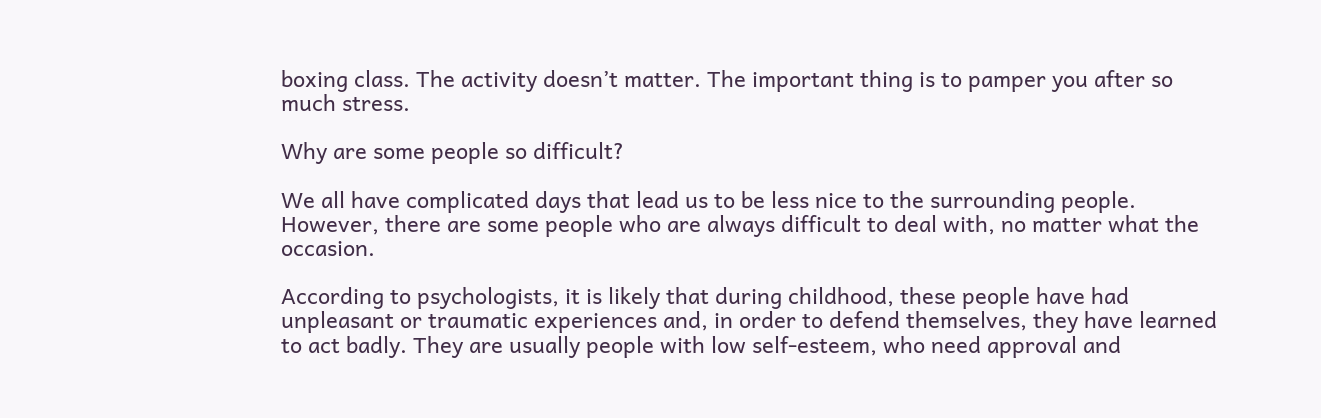boxing class. The activity doesn’t matter. The important thing is to pamper you after so much stress.

Why are some people so difficult?

We all have complicated days that lead us to be less nice to the surrounding people. However, there are some people who are always difficult to deal with, no matter what the occasion.

According to psychologists, it is likely that during childhood, these people have had unpleasant or traumatic experiences and, in order to defend themselves, they have learned to act badly. They are usually people with low self-esteem, who need approval and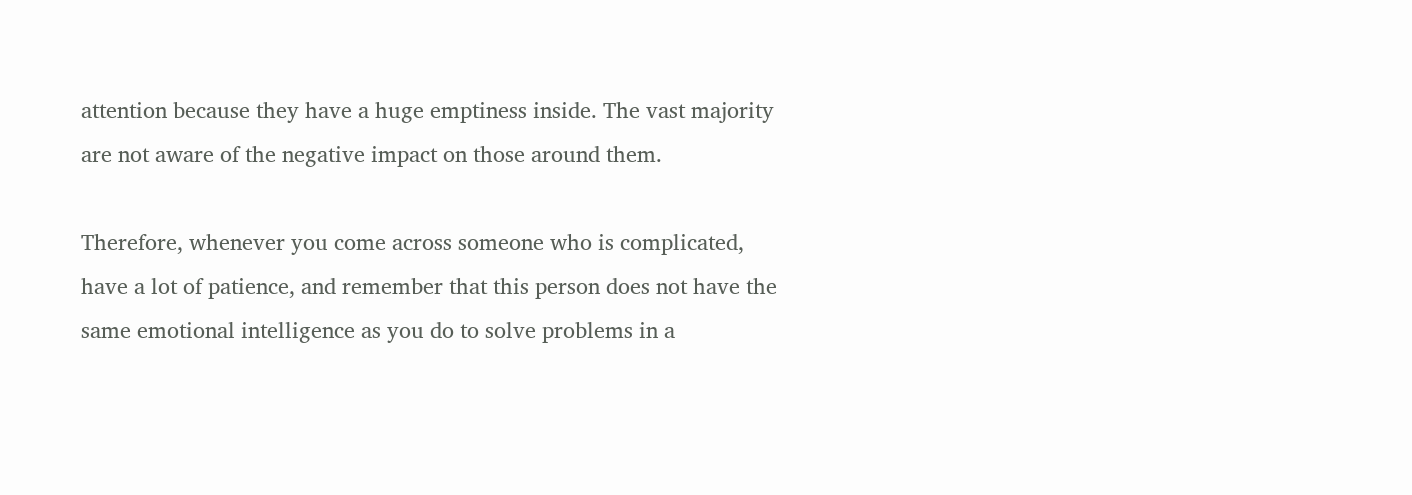attention because they have a huge emptiness inside. The vast majority are not aware of the negative impact on those around them.

Therefore, whenever you come across someone who is complicated, have a lot of patience, and remember that this person does not have the same emotional intelligence as you do to solve problems in a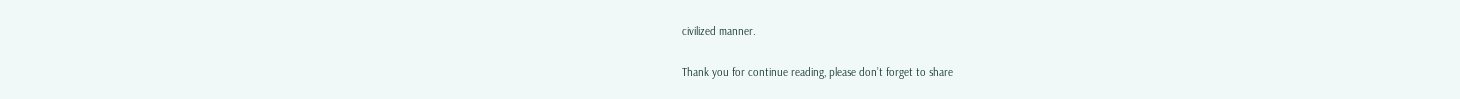civilized manner.

Thank you for continue reading, please don’t forget to share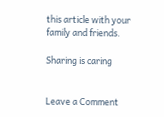this article with your family and friends.

Sharing is caring


Leave a Comment